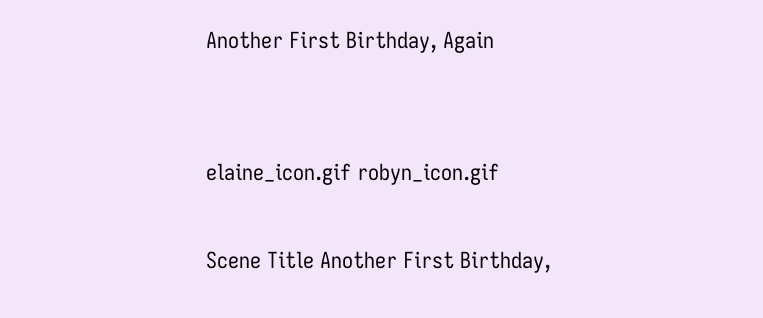Another First Birthday, Again


elaine_icon.gif robyn_icon.gif

Scene Title Another First Birthday,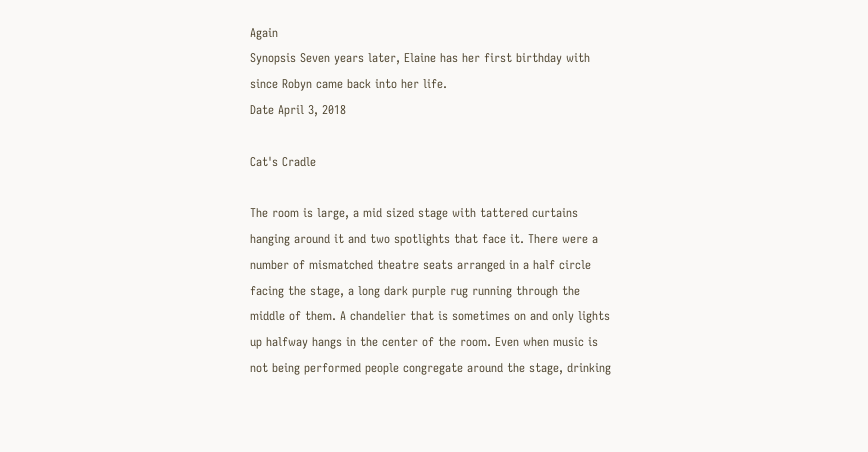Again
Synopsis Seven years later, Elaine has her first birthday with since Robyn came back into her life.
Date April 3, 2018

Cat's Cradle

The room is large, a mid sized stage with tattered curtains hanging around it and two spotlights that face it. There were a number of mismatched theatre seats arranged in a half circle facing the stage, a long dark purple rug running through the middle of them. A chandelier that is sometimes on and only lights up halfway hangs in the center of the room. Even when music is not being performed people congregate around the stage, drinking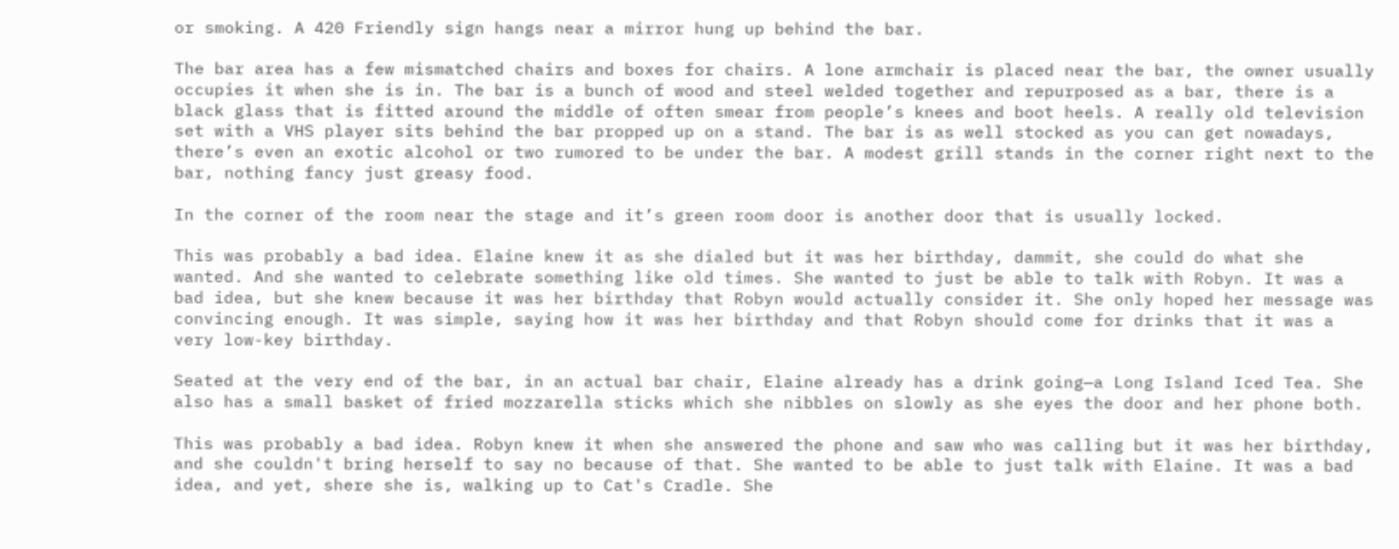or smoking. A 420 Friendly sign hangs near a mirror hung up behind the bar.

The bar area has a few mismatched chairs and boxes for chairs. A lone armchair is placed near the bar, the owner usually occupies it when she is in. The bar is a bunch of wood and steel welded together and repurposed as a bar, there is a black glass that is fitted around the middle of often smear from people’s knees and boot heels. A really old television set with a VHS player sits behind the bar propped up on a stand. The bar is as well stocked as you can get nowadays, there’s even an exotic alcohol or two rumored to be under the bar. A modest grill stands in the corner right next to the bar, nothing fancy just greasy food.

In the corner of the room near the stage and it’s green room door is another door that is usually locked.

This was probably a bad idea. Elaine knew it as she dialed but it was her birthday, dammit, she could do what she wanted. And she wanted to celebrate something like old times. She wanted to just be able to talk with Robyn. It was a bad idea, but she knew because it was her birthday that Robyn would actually consider it. She only hoped her message was convincing enough. It was simple, saying how it was her birthday and that Robyn should come for drinks that it was a very low-key birthday.

Seated at the very end of the bar, in an actual bar chair, Elaine already has a drink going—a Long Island Iced Tea. She also has a small basket of fried mozzarella sticks which she nibbles on slowly as she eyes the door and her phone both.

This was probably a bad idea. Robyn knew it when she answered the phone and saw who was calling but it was her birthday, and she couldn't bring herself to say no because of that. She wanted to be able to just talk with Elaine. It was a bad idea, and yet, shere she is, walking up to Cat's Cradle. She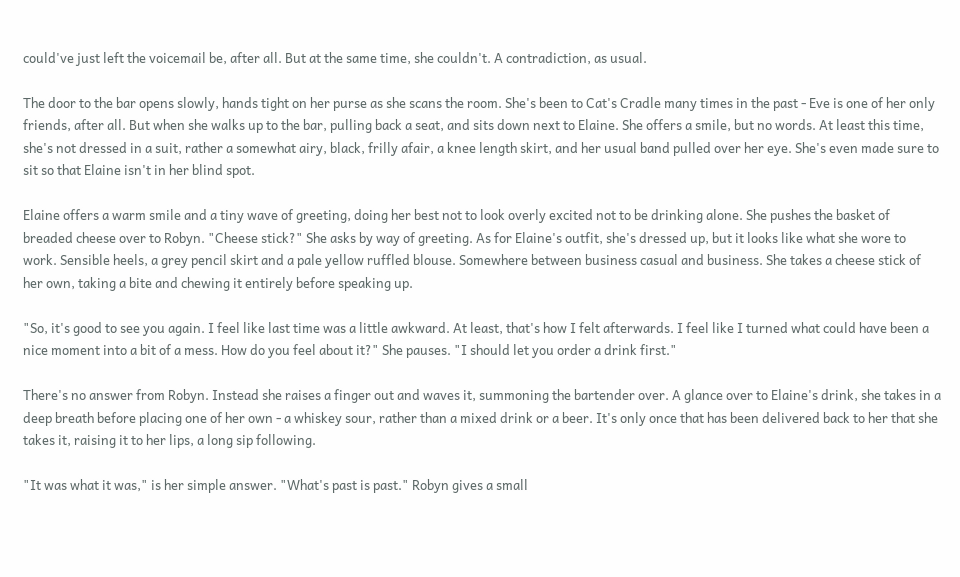could've just left the voicemail be, after all. But at the same time, she couldn't. A contradiction, as usual.

The door to the bar opens slowly, hands tight on her purse as she scans the room. She's been to Cat's Cradle many times in the past - Eve is one of her only friends, after all. But when she walks up to the bar, pulling back a seat, and sits down next to Elaine. She offers a smile, but no words. At least this time, she's not dressed in a suit, rather a somewhat airy, black, frilly afair, a knee length skirt, and her usual band pulled over her eye. She's even made sure to sit so that Elaine isn't in her blind spot.

Elaine offers a warm smile and a tiny wave of greeting, doing her best not to look overly excited not to be drinking alone. She pushes the basket of breaded cheese over to Robyn. "Cheese stick?" She asks by way of greeting. As for Elaine's outfit, she's dressed up, but it looks like what she wore to work. Sensible heels, a grey pencil skirt and a pale yellow ruffled blouse. Somewhere between business casual and business. She takes a cheese stick of her own, taking a bite and chewing it entirely before speaking up.

"So, it's good to see you again. I feel like last time was a little awkward. At least, that's how I felt afterwards. I feel like I turned what could have been a nice moment into a bit of a mess. How do you feel about it?" She pauses. "I should let you order a drink first."

There's no answer from Robyn. Instead she raises a finger out and waves it, summoning the bartender over. A glance over to Elaine's drink, she takes in a deep breath before placing one of her own - a whiskey sour, rather than a mixed drink or a beer. It's only once that has been delivered back to her that she takes it, raising it to her lips, a long sip following.

"It was what it was," is her simple answer. "What's past is past." Robyn gives a small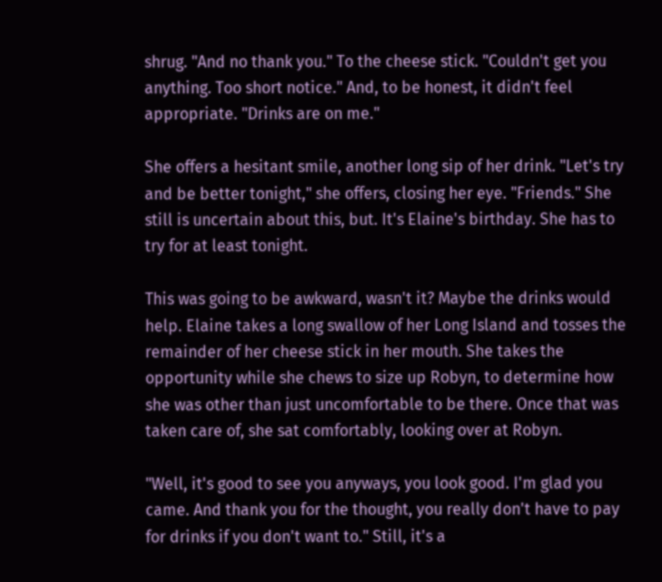shrug. "And no thank you." To the cheese stick. "Couldn't get you anything. Too short notice." And, to be honest, it didn't feel appropriate. "Drinks are on me."

She offers a hesitant smile, another long sip of her drink. "Let's try and be better tonight," she offers, closing her eye. "Friends." She still is uncertain about this, but. It's Elaine's birthday. She has to try for at least tonight.

This was going to be awkward, wasn't it? Maybe the drinks would help. Elaine takes a long swallow of her Long Island and tosses the remainder of her cheese stick in her mouth. She takes the opportunity while she chews to size up Robyn, to determine how she was other than just uncomfortable to be there. Once that was taken care of, she sat comfortably, looking over at Robyn.

"Well, it's good to see you anyways, you look good. I'm glad you came. And thank you for the thought, you really don't have to pay for drinks if you don't want to." Still, it's a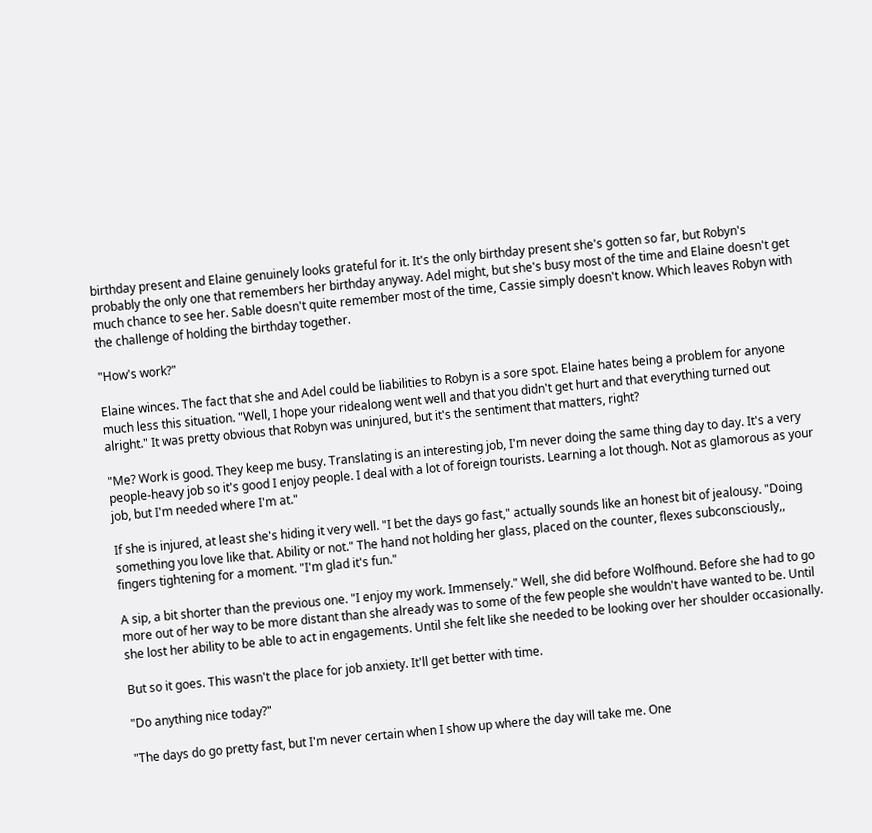birthday present and Elaine genuinely looks grateful for it. It's the only birthday present she's gotten so far, but Robyn's probably the only one that remembers her birthday anyway. Adel might, but she's busy most of the time and Elaine doesn't get much chance to see her. Sable doesn't quite remember most of the time, Cassie simply doesn't know. Which leaves Robyn with the challenge of holding the birthday together.

"How's work?"

Elaine winces. The fact that she and Adel could be liabilities to Robyn is a sore spot. Elaine hates being a problem for anyone much less this situation. "Well, I hope your ridealong went well and that you didn't get hurt and that everything turned out alright." It was pretty obvious that Robyn was uninjured, but it's the sentiment that matters, right?

"Me? Work is good. They keep me busy. Translating is an interesting job, I'm never doing the same thing day to day. It's a very people-heavy job so it's good I enjoy people. I deal with a lot of foreign tourists. Learning a lot though. Not as glamorous as your job, but I'm needed where I'm at."

If she is injured, at least she's hiding it very well. "I bet the days go fast," actually sounds like an honest bit of jealousy. "Doing something you love like that. Ability or not." The hand not holding her glass, placed on the counter, flexes subconsciously,, fingers tightening for a moment. "I'm glad it's fun."

A sip, a bit shorter than the previous one. "I enjoy my work. Immensely." Well, she did before Wolfhound. Before she had to go more out of her way to be more distant than she already was to some of the few people she wouldn't have wanted to be. Until she lost her ability to be able to act in engagements. Until she felt like she needed to be looking over her shoulder occasionally.

But so it goes. This wasn't the place for job anxiety. It'll get better with time.

"Do anything nice today?"

"The days do go pretty fast, but I'm never certain when I show up where the day will take me. One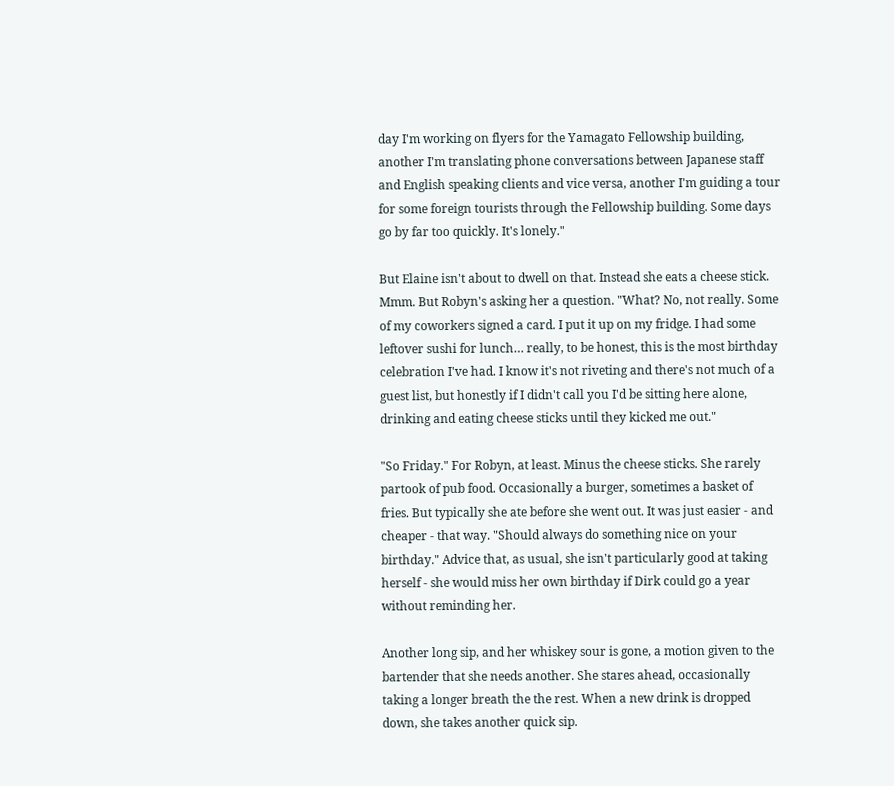day I'm working on flyers for the Yamagato Fellowship building, another I'm translating phone conversations between Japanese staff and English speaking clients and vice versa, another I'm guiding a tour for some foreign tourists through the Fellowship building. Some days go by far too quickly. It's lonely."

But Elaine isn't about to dwell on that. Instead she eats a cheese stick. Mmm. But Robyn's asking her a question. "What? No, not really. Some of my coworkers signed a card. I put it up on my fridge. I had some leftover sushi for lunch… really, to be honest, this is the most birthday celebration I've had. I know it's not riveting and there's not much of a guest list, but honestly if I didn't call you I'd be sitting here alone, drinking and eating cheese sticks until they kicked me out."

"So Friday." For Robyn, at least. Minus the cheese sticks. She rarely partook of pub food. Occasionally a burger, sometimes a basket of fries. But typically she ate before she went out. It was just easier - and cheaper - that way. "Should always do something nice on your birthday." Advice that, as usual, she isn't particularly good at taking herself - she would miss her own birthday if Dirk could go a year without reminding her.

Another long sip, and her whiskey sour is gone, a motion given to the bartender that she needs another. She stares ahead, occasionally taking a longer breath the the rest. When a new drink is dropped down, she takes another quick sip.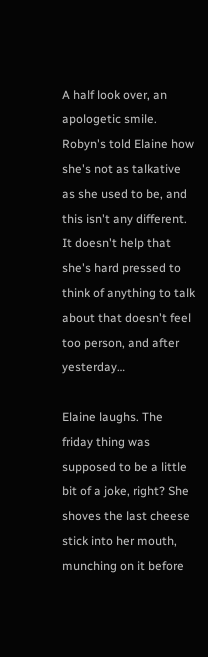A half look over, an apologetic smile. Robyn's told Elaine how she's not as talkative as she used to be, and this isn't any different. It doesn't help that she's hard pressed to think of anything to talk about that doesn't feel too person, and after yesterday…

Elaine laughs. The friday thing was supposed to be a little bit of a joke, right? She shoves the last cheese stick into her mouth, munching on it before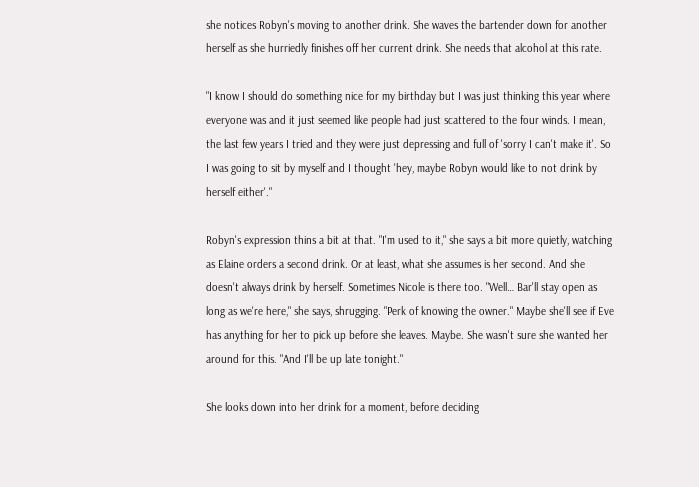she notices Robyn's moving to another drink. She waves the bartender down for another herself as she hurriedly finishes off her current drink. She needs that alcohol at this rate.

"I know I should do something nice for my birthday but I was just thinking this year where everyone was and it just seemed like people had just scattered to the four winds. I mean, the last few years I tried and they were just depressing and full of 'sorry I can't make it'. So I was going to sit by myself and I thought 'hey, maybe Robyn would like to not drink by herself either'."

Robyn's expression thins a bit at that. "I'm used to it," she says a bit more quietly, watching as Elaine orders a second drink. Or at least, what she assumes is her second. And she doesn't always drink by herself. Sometimes Nicole is there too. "Well… Bar'll stay open as long as we're here," she says, shrugging. "Perk of knowing the owner." Maybe she'll see if Eve has anything for her to pick up before she leaves. Maybe. She wasn't sure she wanted her around for this. "And I'll be up late tonight."

She looks down into her drink for a moment, before deciding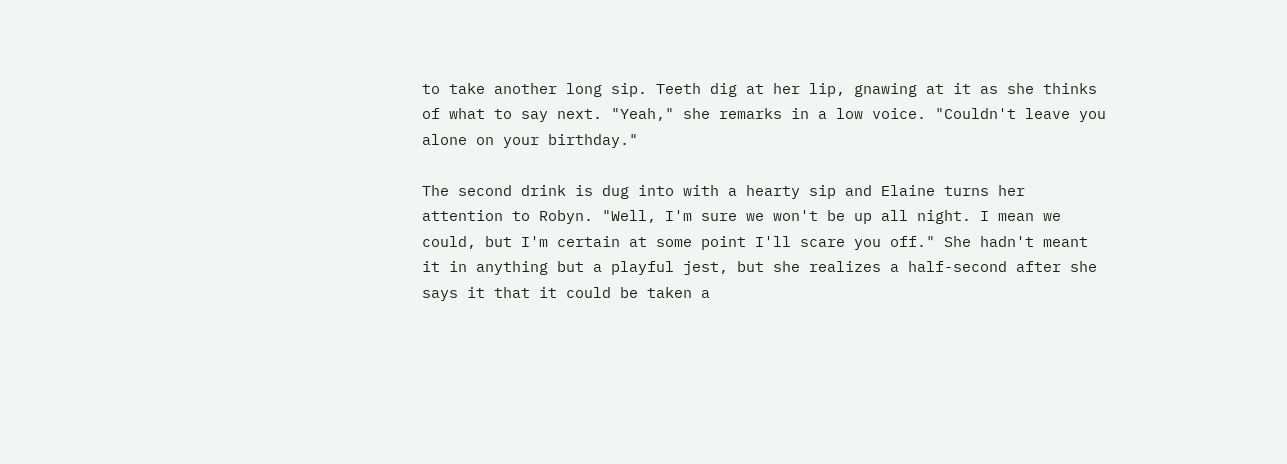to take another long sip. Teeth dig at her lip, gnawing at it as she thinks of what to say next. "Yeah," she remarks in a low voice. "Couldn't leave you alone on your birthday."

The second drink is dug into with a hearty sip and Elaine turns her attention to Robyn. "Well, I'm sure we won't be up all night. I mean we could, but I'm certain at some point I'll scare you off." She hadn't meant it in anything but a playful jest, but she realizes a half-second after she says it that it could be taken a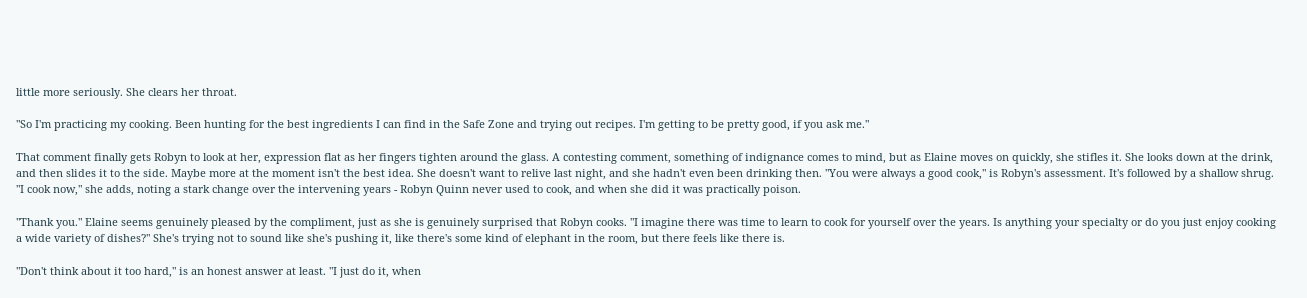little more seriously. She clears her throat.

"So I'm practicing my cooking. Been hunting for the best ingredients I can find in the Safe Zone and trying out recipes. I'm getting to be pretty good, if you ask me."

That comment finally gets Robyn to look at her, expression flat as her fingers tighten around the glass. A contesting comment, something of indignance comes to mind, but as Elaine moves on quickly, she stifles it. She looks down at the drink, and then slides it to the side. Maybe more at the moment isn't the best idea. She doesn't want to relive last night, and she hadn't even been drinking then. "You were always a good cook," is Robyn's assessment. It's followed by a shallow shrug. "I cook now," she adds, noting a stark change over the intervening years - Robyn Quinn never used to cook, and when she did it was practically poison.

"Thank you." Elaine seems genuinely pleased by the compliment, just as she is genuinely surprised that Robyn cooks. "I imagine there was time to learn to cook for yourself over the years. Is anything your specialty or do you just enjoy cooking a wide variety of dishes?" She's trying not to sound like she's pushing it, like there's some kind of elephant in the room, but there feels like there is.

"Don't think about it too hard," is an honest answer at least. "I just do it, when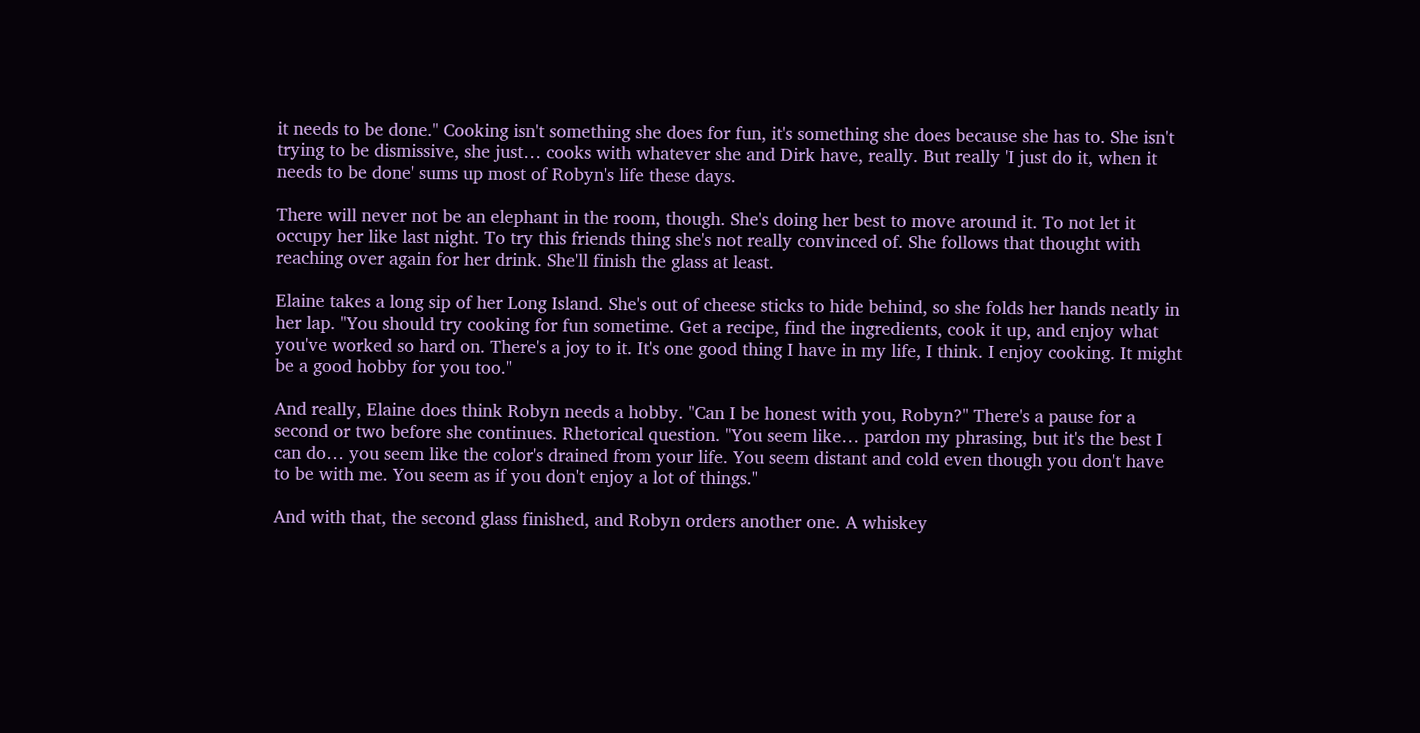it needs to be done." Cooking isn't something she does for fun, it's something she does because she has to. She isn't trying to be dismissive, she just… cooks with whatever she and Dirk have, really. But really 'I just do it, when it needs to be done' sums up most of Robyn's life these days.

There will never not be an elephant in the room, though. She's doing her best to move around it. To not let it occupy her like last night. To try this friends thing she's not really convinced of. She follows that thought with reaching over again for her drink. She'll finish the glass at least.

Elaine takes a long sip of her Long Island. She's out of cheese sticks to hide behind, so she folds her hands neatly in her lap. "You should try cooking for fun sometime. Get a recipe, find the ingredients, cook it up, and enjoy what you've worked so hard on. There's a joy to it. It's one good thing I have in my life, I think. I enjoy cooking. It might be a good hobby for you too."

And really, Elaine does think Robyn needs a hobby. "Can I be honest with you, Robyn?" There's a pause for a second or two before she continues. Rhetorical question. "You seem like… pardon my phrasing, but it's the best I can do… you seem like the color's drained from your life. You seem distant and cold even though you don't have to be with me. You seem as if you don't enjoy a lot of things."

And with that, the second glass finished, and Robyn orders another one. A whiskey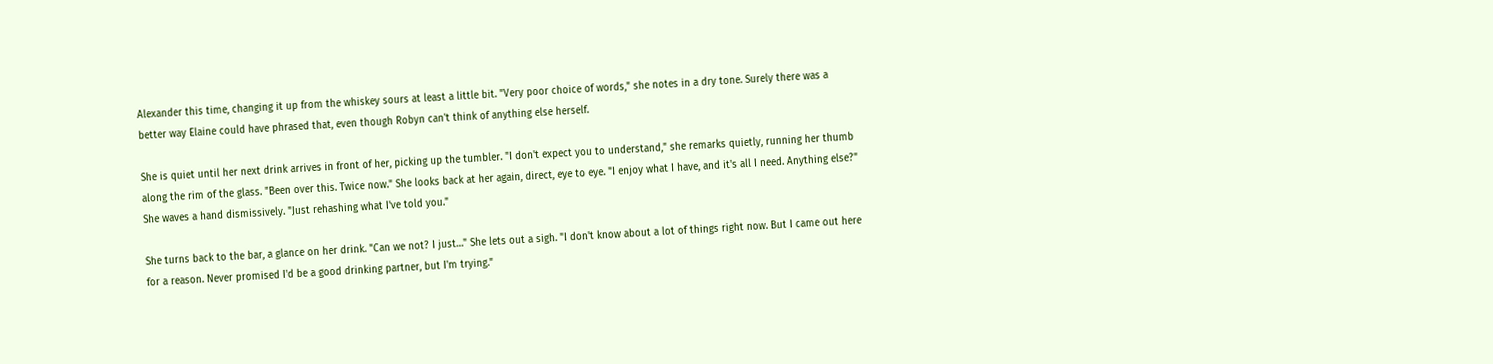Alexander this time, changing it up from the whiskey sours at least a little bit. "Very poor choice of words," she notes in a dry tone. Surely there was a better way Elaine could have phrased that, even though Robyn can't think of anything else herself.

She is quiet until her next drink arrives in front of her, picking up the tumbler. "I don't expect you to understand," she remarks quietly, running her thumb along the rim of the glass. "Been over this. Twice now." She looks back at her again, direct, eye to eye. "I enjoy what I have, and it's all I need. Anything else?" She waves a hand dismissively. "Just rehashing what I've told you."

She turns back to the bar, a glance on her drink. "Can we not? I just…" She lets out a sigh. "I don't know about a lot of things right now. But I came out here for a reason. Never promised I'd be a good drinking partner, but I'm trying."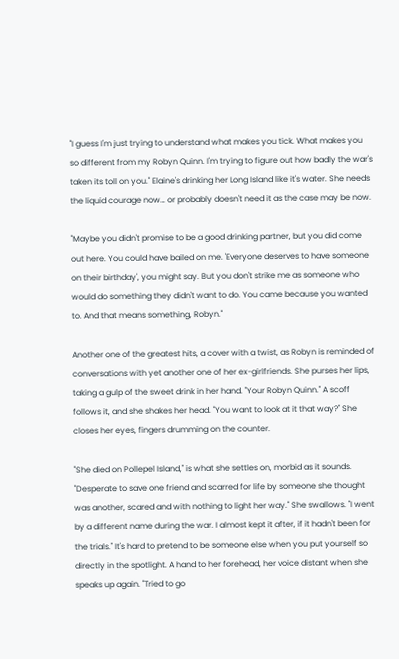"I guess I'm just trying to understand what makes you tick. What makes you so different from my Robyn Quinn. I'm trying to figure out how badly the war's taken its toll on you." Elaine's drinking her Long Island like it's water. She needs the liquid courage now… or probably doesn't need it as the case may be now.

"Maybe you didn't promise to be a good drinking partner, but you did come out here. You could have bailed on me. 'Everyone deserves to have someone on their birthday', you might say. But you don't strike me as someone who would do something they didn't want to do. You came because you wanted to. And that means something, Robyn."

Another one of the greatest hits, a cover with a twist, as Robyn is reminded of conversations with yet another one of her ex-girlfriends. She purses her lips, taking a gulp of the sweet drink in her hand. "Your Robyn Quinn." A scoff follows it, and she shakes her head. "You want to look at it that way?" She closes her eyes, fingers drumming on the counter.

"She died on Pollepel Island," is what she settles on, morbid as it sounds. "Desperate to save one friend and scarred for life by someone she thought was another, scared and with nothing to light her way." She swallows. "I went by a different name during the war. I almost kept it after, if it hadn't been for the trials." It's hard to pretend to be someone else when you put yourself so directly in the spotlight. A hand to her forehead, her voice distant when she speaks up again. "Tried to go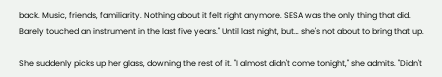back. Music, friends, familiarity. Nothing about it felt right anymore. SESA was the only thing that did. Barely touched an instrument in the last five years." Until last night, but… she's not about to bring that up.

She suddenly picks up her glass, downing the rest of it. "I almost didn't come tonight," she admits. "Didn't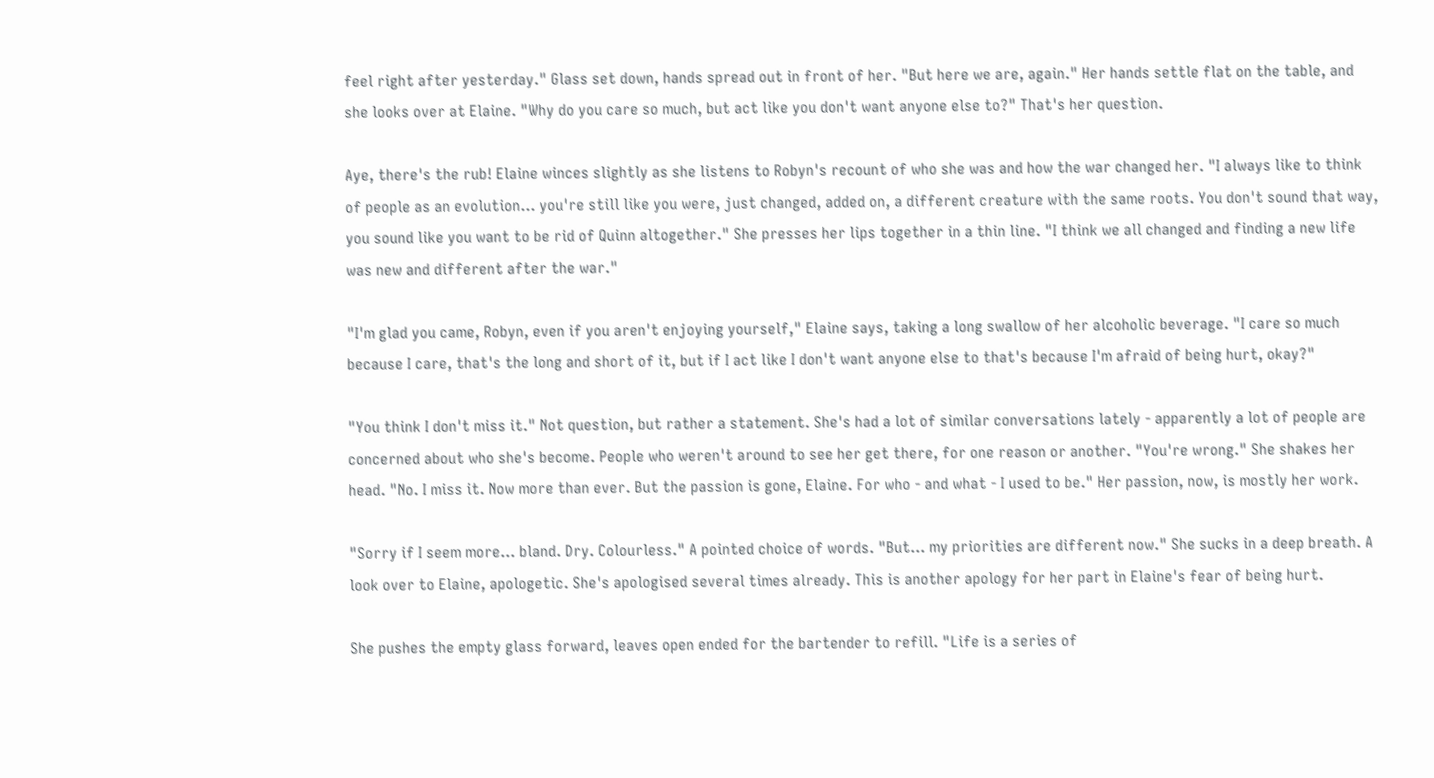feel right after yesterday." Glass set down, hands spread out in front of her. "But here we are, again." Her hands settle flat on the table, and she looks over at Elaine. "Why do you care so much, but act like you don't want anyone else to?" That's her question.

Aye, there's the rub! Elaine winces slightly as she listens to Robyn's recount of who she was and how the war changed her. "I always like to think of people as an evolution… you're still like you were, just changed, added on, a different creature with the same roots. You don't sound that way, you sound like you want to be rid of Quinn altogether." She presses her lips together in a thin line. "I think we all changed and finding a new life was new and different after the war."

"I'm glad you came, Robyn, even if you aren't enjoying yourself," Elaine says, taking a long swallow of her alcoholic beverage. "I care so much because I care, that's the long and short of it, but if I act like I don't want anyone else to that's because I'm afraid of being hurt, okay?"

"You think I don't miss it." Not question, but rather a statement. She's had a lot of similar conversations lately - apparently a lot of people are concerned about who she's become. People who weren't around to see her get there, for one reason or another. "You're wrong." She shakes her head. "No. I miss it. Now more than ever. But the passion is gone, Elaine. For who - and what - I used to be." Her passion, now, is mostly her work.

"Sorry if I seem more… bland. Dry. Colourless." A pointed choice of words. "But… my priorities are different now." She sucks in a deep breath. A look over to Elaine, apologetic. She's apologised several times already. This is another apology for her part in Elaine's fear of being hurt.

She pushes the empty glass forward, leaves open ended for the bartender to refill. "Life is a series of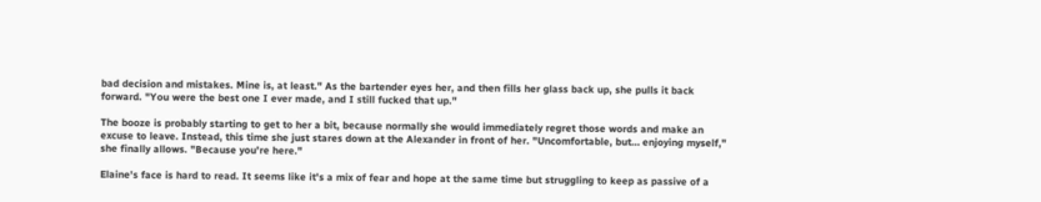bad decision and mistakes. Mine is, at least." As the bartender eyes her, and then fills her glass back up, she pulls it back forward. "You were the best one I ever made, and I still fucked that up."

The booze is probably starting to get to her a bit, because normally she would immediately regret those words and make an excuse to leave. Instead, this time she just stares down at the Alexander in front of her. "Uncomfortable, but… enjoying myself," she finally allows. "Because you're here."

Elaine's face is hard to read. It seems like it's a mix of fear and hope at the same time but struggling to keep as passive of a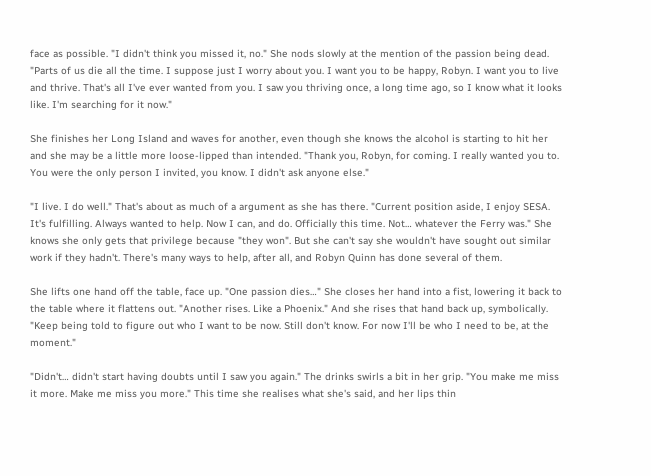face as possible. "I didn't think you missed it, no." She nods slowly at the mention of the passion being dead. "Parts of us die all the time. I suppose just I worry about you. I want you to be happy, Robyn. I want you to live and thrive. That's all I've ever wanted from you. I saw you thriving once, a long time ago, so I know what it looks like. I'm searching for it now."

She finishes her Long Island and waves for another, even though she knows the alcohol is starting to hit her and she may be a little more loose-lipped than intended. "Thank you, Robyn, for coming. I really wanted you to. You were the only person I invited, you know. I didn't ask anyone else."

"I live. I do well." That's about as much of a argument as she has there. "Current position aside, I enjoy SESA. It's fulfilling. Always wanted to help. Now I can, and do. Officially this time. Not… whatever the Ferry was." She knows she only gets that privilege because "they won". But she can't say she wouldn't have sought out similar work if they hadn't. There's many ways to help, after all, and Robyn Quinn has done several of them.

She lifts one hand off the table, face up. "One passion dies…" She closes her hand into a fist, lowering it back to the table where it flattens out. "Another rises. Like a Phoenix." And she rises that hand back up, symbolically. "Keep being told to figure out who I want to be now. Still don't know. For now I'll be who I need to be, at the moment."

"Didn't… didn't start having doubts until I saw you again." The drinks swirls a bit in her grip. "You make me miss it more. Make me miss you more." This time she realises what she's said, and her lips thin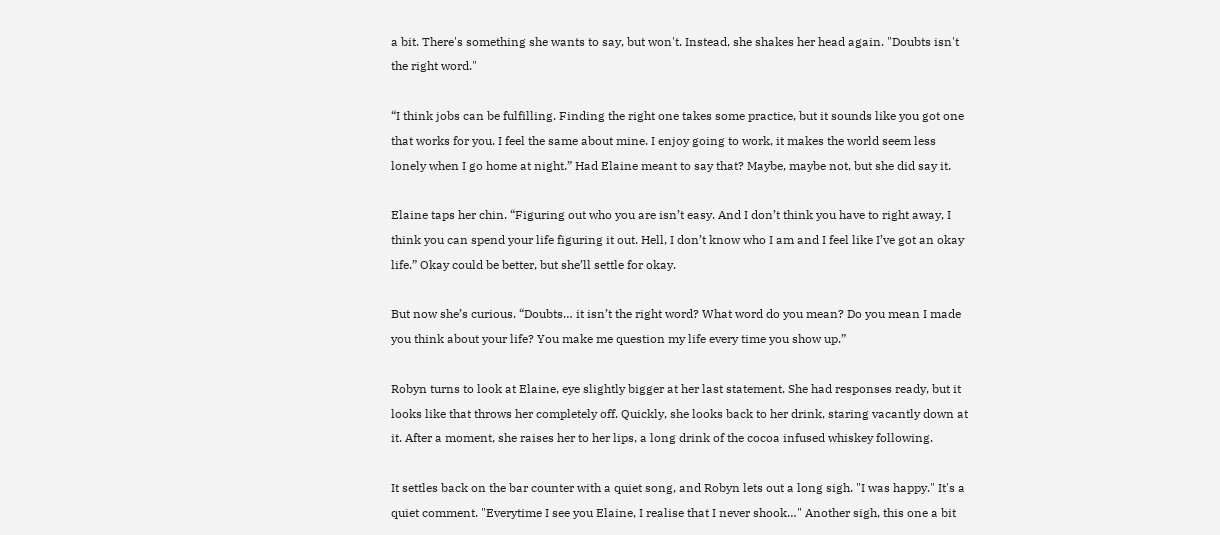a bit. There's something she wants to say, but won't. Instead, she shakes her head again. "Doubts isn't the right word."

“I think jobs can be fulfilling. Finding the right one takes some practice, but it sounds like you got one that works for you. I feel the same about mine. I enjoy going to work, it makes the world seem less lonely when I go home at night.” Had Elaine meant to say that? Maybe, maybe not, but she did say it.

Elaine taps her chin. “Figuring out who you are isn’t easy. And I don’t think you have to right away, I think you can spend your life figuring it out. Hell, I don’t know who I am and I feel like I’ve got an okay life.” Okay could be better, but she’ll settle for okay.

But now she’s curious. “Doubts… it isn’t the right word? What word do you mean? Do you mean I made you think about your life? You make me question my life every time you show up.”

Robyn turns to look at Elaine, eye slightly bigger at her last statement. She had responses ready, but it looks like that throws her completely off. Quickly, she looks back to her drink, staring vacantly down at it. After a moment, she raises her to her lips, a long drink of the cocoa infused whiskey following.

It settles back on the bar counter with a quiet song, and Robyn lets out a long sigh. "I was happy." It's a quiet comment. "Everytime I see you Elaine, I realise that I never shook…" Another sigh, this one a bit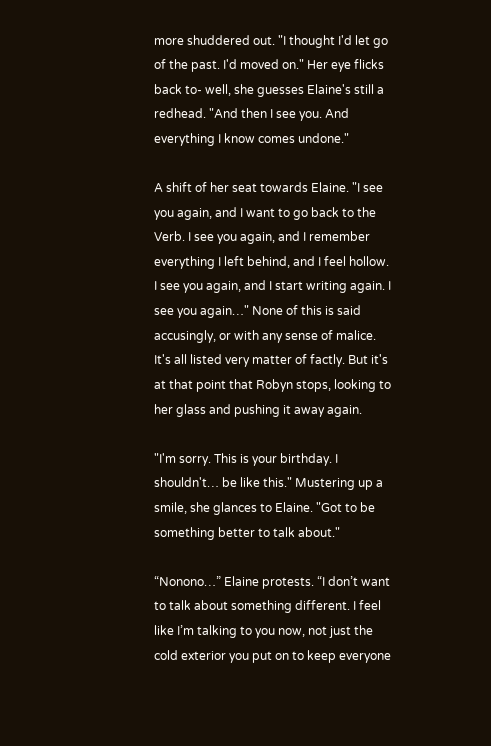more shuddered out. "I thought I'd let go of the past. I'd moved on." Her eye flicks back to- well, she guesses Elaine's still a redhead. "And then I see you. And everything I know comes undone."

A shift of her seat towards Elaine. "I see you again, and I want to go back to the Verb. I see you again, and I remember everything I left behind, and I feel hollow. I see you again, and I start writing again. I see you again…" None of this is said accusingly, or with any sense of malice. It's all listed very matter of factly. But it's at that point that Robyn stops, looking to her glass and pushing it away again.

"I'm sorry. This is your birthday. I shouldn't… be like this." Mustering up a smile, she glances to Elaine. "Got to be something better to talk about."

“Nonono…” Elaine protests. “I don’t want to talk about something different. I feel like I’m talking to you now, not just the cold exterior you put on to keep everyone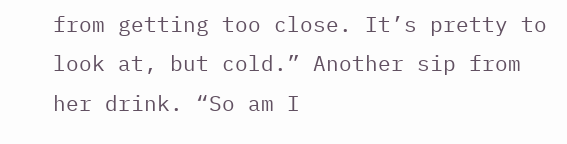from getting too close. It’s pretty to look at, but cold.” Another sip from her drink. “So am I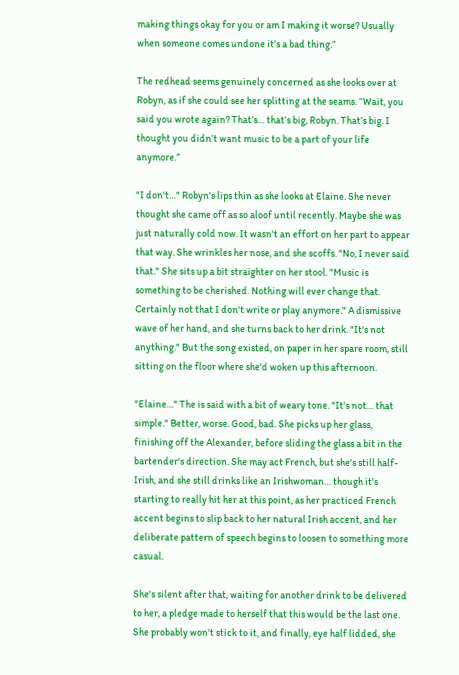making things okay for you or am I making it worse? Usually when someone comes undone it’s a bad thing.”

The redhead seems genuinely concerned as she looks over at Robyn, as if she could see her splitting at the seams. “Wait, you said you wrote again? That’s… that’s big, Robyn. That’s big. I thought you didn’t want music to be a part of your life anymore.”

"I don't…" Robyn's lips thin as she looks at Elaine. She never thought she came off as so aloof until recently. Maybe she was just naturally cold now. It wasn't an effort on her part to appear that way. She wrinkles her nose, and she scoffs. "No, I never said that." She sits up a bit straighter on her stool. "Music is something to be cherished. Nothing will ever change that. Certainly not that I don't write or play anymore." A dismissive wave of her hand, and she turns back to her drink. "It's not anything." But the song existed, on paper in her spare room, still sitting on the floor where she'd woken up this afternoon.

"Elaine…" The is said with a bit of weary tone. "It's not… that simple." Better, worse. Good, bad. She picks up her glass, finishing off the Alexander, before sliding the glass a bit in the bartender's direction. She may act French, but she's still half-Irish, and she still drinks like an Irishwoman… though it's starting to really hit her at this point, as her practiced French accent begins to slip back to her natural Irish accent, and her deliberate pattern of speech begins to loosen to something more casual.

She's silent after that, waiting for another drink to be delivered to her, a pledge made to herself that this would be the last one. She probably won't stick to it, and finally, eye half lidded, she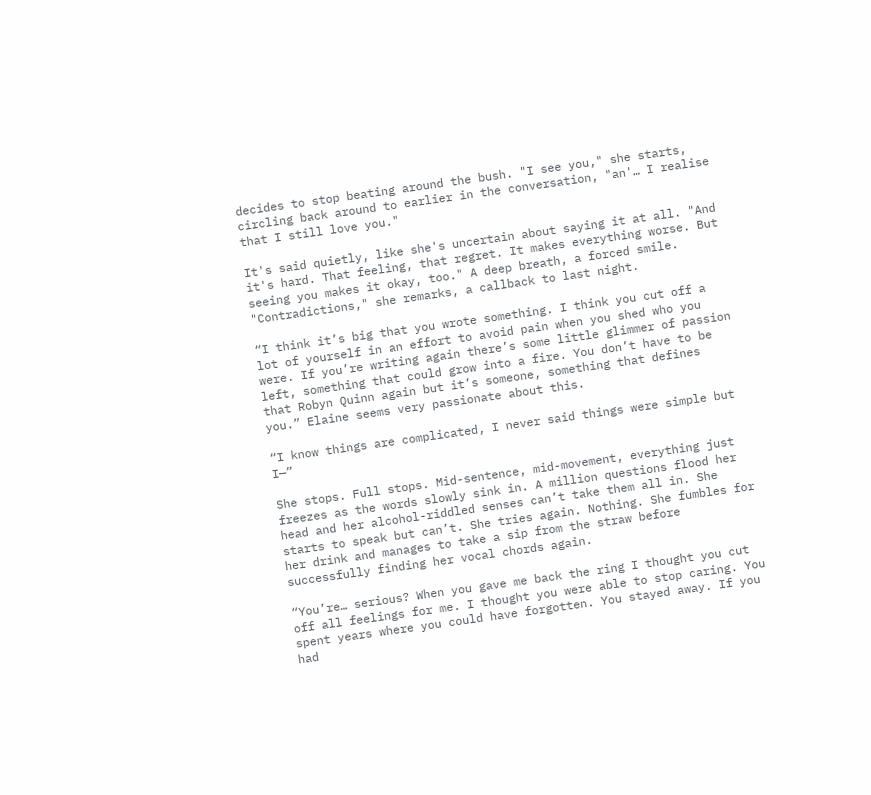decides to stop beating around the bush. "I see you," she starts, circling back around to earlier in the conversation, "an'… I realise that I still love you."

It's said quietly, like she's uncertain about saying it at all. "And it's hard. That feeling, that regret. It makes everything worse. But seeing you makes it okay, too." A deep breath, a forced smile. "Contradictions," she remarks, a callback to last night.

“I think it’s big that you wrote something. I think you cut off a lot of yourself in an effort to avoid pain when you shed who you were. If you’re writing again there’s some little glimmer of passion left, something that could grow into a fire. You don’t have to be that Robyn Quinn again but it’s someone, something that defines you.” Elaine seems very passionate about this.

“I know things are complicated, I never said things were simple but I—”

She stops. Full stops. Mid-sentence, mid-movement, everything just freezes as the words slowly sink in. A million questions flood her head and her alcohol-riddled senses can’t take them all in. She starts to speak but can’t. She tries again. Nothing. She fumbles for her drink and manages to take a sip from the straw before successfully finding her vocal chords again.

“You’re… serious? When you gave me back the ring I thought you cut off all feelings for me. I thought you were able to stop caring. You spent years where you could have forgotten. You stayed away. If you had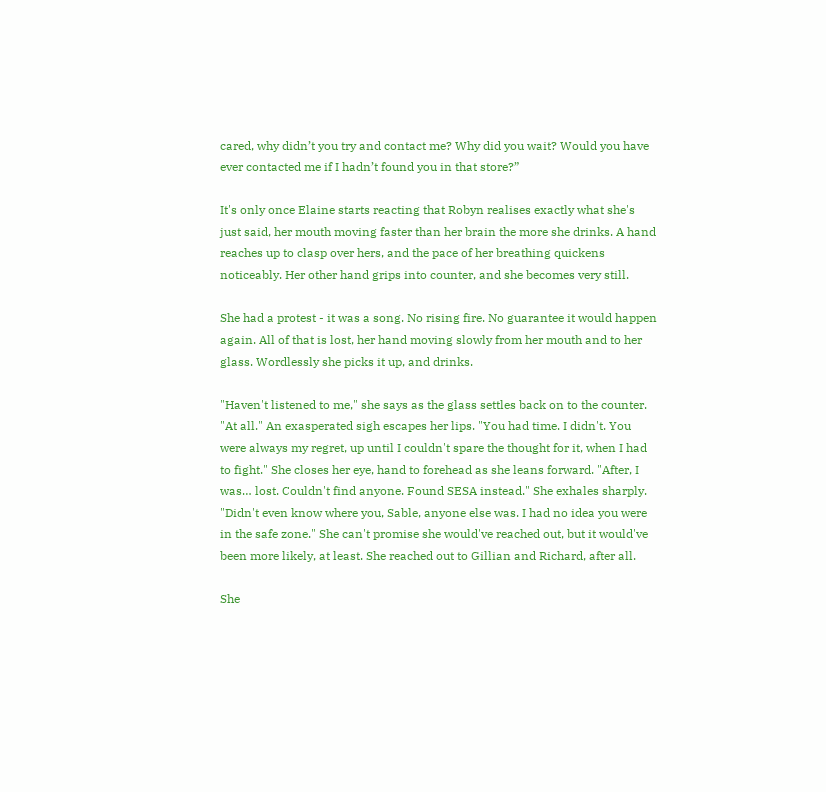cared, why didn’t you try and contact me? Why did you wait? Would you have ever contacted me if I hadn’t found you in that store?”

It's only once Elaine starts reacting that Robyn realises exactly what she's just said, her mouth moving faster than her brain the more she drinks. A hand reaches up to clasp over hers, and the pace of her breathing quickens noticeably. Her other hand grips into counter, and she becomes very still.

She had a protest - it was a song. No rising fire. No guarantee it would happen again. All of that is lost, her hand moving slowly from her mouth and to her glass. Wordlessly she picks it up, and drinks.

"Haven't listened to me," she says as the glass settles back on to the counter. "At all." An exasperated sigh escapes her lips. "You had time. I didn't. You were always my regret, up until I couldn't spare the thought for it, when I had to fight." She closes her eye, hand to forehead as she leans forward. "After, I was… lost. Couldn't find anyone. Found SESA instead." She exhales sharply. "Didn't even know where you, Sable, anyone else was. I had no idea you were in the safe zone." She can't promise she would've reached out, but it would've been more likely, at least. She reached out to Gillian and Richard, after all.

She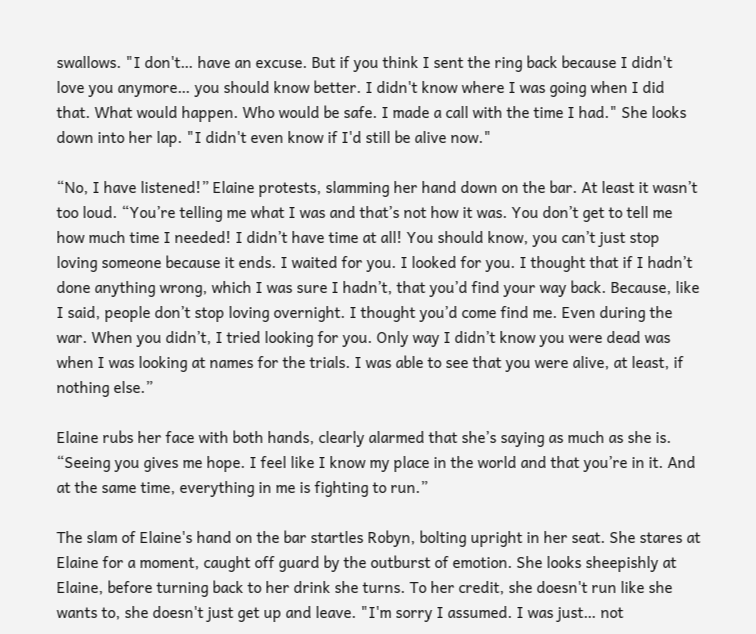swallows. "I don't… have an excuse. But if you think I sent the ring back because I didn't love you anymore… you should know better. I didn't know where I was going when I did that. What would happen. Who would be safe. I made a call with the time I had." She looks down into her lap. "I didn't even know if I'd still be alive now."

“No, I have listened!” Elaine protests, slamming her hand down on the bar. At least it wasn’t too loud. “You’re telling me what I was and that’s not how it was. You don’t get to tell me how much time I needed! I didn’t have time at all! You should know, you can’t just stop loving someone because it ends. I waited for you. I looked for you. I thought that if I hadn’t done anything wrong, which I was sure I hadn’t, that you’d find your way back. Because, like I said, people don’t stop loving overnight. I thought you’d come find me. Even during the war. When you didn’t, I tried looking for you. Only way I didn’t know you were dead was when I was looking at names for the trials. I was able to see that you were alive, at least, if nothing else.”

Elaine rubs her face with both hands, clearly alarmed that she’s saying as much as she is. “Seeing you gives me hope. I feel like I know my place in the world and that you’re in it. And at the same time, everything in me is fighting to run.”

The slam of Elaine's hand on the bar startles Robyn, bolting upright in her seat. She stares at Elaine for a moment, caught off guard by the outburst of emotion. She looks sheepishly at Elaine, before turning back to her drink she turns. To her credit, she doesn't run like she wants to, she doesn't just get up and leave. "I'm sorry I assumed. I was just… not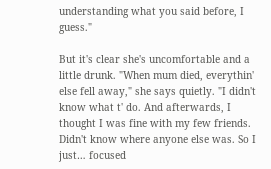understanding what you said before, I guess."

But it's clear she's uncomfortable and a little drunk. "When mum died, everythin' else fell away," she says quietly. "I didn't know what t' do. And afterwards, I thought I was fine with my few friends. Didn't know where anyone else was. So I just… focused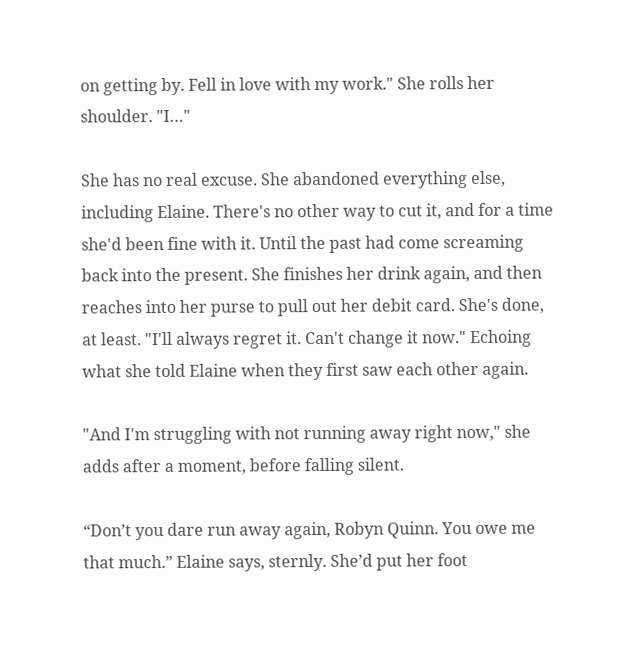on getting by. Fell in love with my work." She rolls her shoulder. "I…"

She has no real excuse. She abandoned everything else, including Elaine. There's no other way to cut it, and for a time she'd been fine with it. Until the past had come screaming back into the present. She finishes her drink again, and then reaches into her purse to pull out her debit card. She's done, at least. "I'll always regret it. Can't change it now." Echoing what she told Elaine when they first saw each other again.

"And I'm struggling with not running away right now," she adds after a moment, before falling silent.

“Don’t you dare run away again, Robyn Quinn. You owe me that much.” Elaine says, sternly. She’d put her foot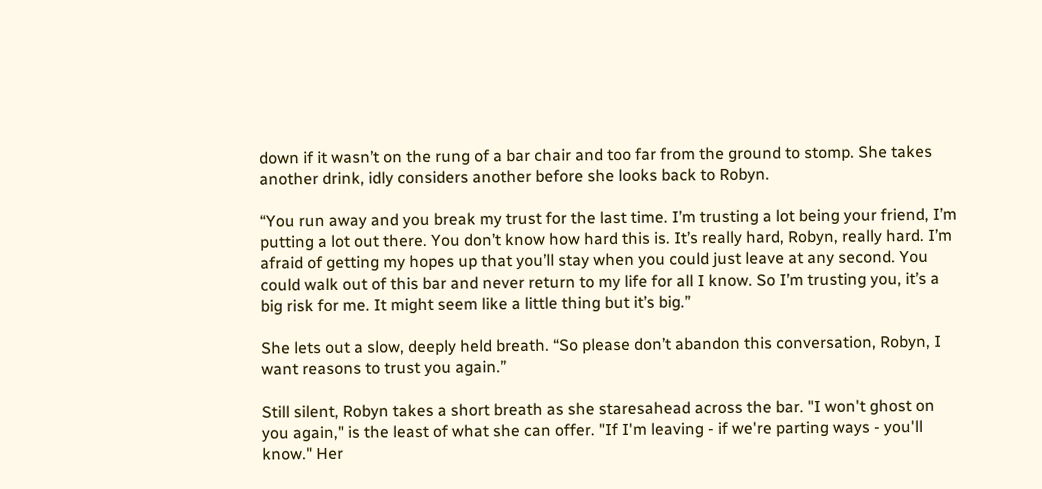down if it wasn’t on the rung of a bar chair and too far from the ground to stomp. She takes another drink, idly considers another before she looks back to Robyn.

“You run away and you break my trust for the last time. I’m trusting a lot being your friend, I’m putting a lot out there. You don’t know how hard this is. It’s really hard, Robyn, really hard. I’m afraid of getting my hopes up that you’ll stay when you could just leave at any second. You could walk out of this bar and never return to my life for all I know. So I’m trusting you, it’s a big risk for me. It might seem like a little thing but it’s big.”

She lets out a slow, deeply held breath. “So please don’t abandon this conversation, Robyn, I want reasons to trust you again.”

Still silent, Robyn takes a short breath as she staresahead across the bar. "I won't ghost on you again," is the least of what she can offer. "If I'm leaving - if we're parting ways - you'll know." Her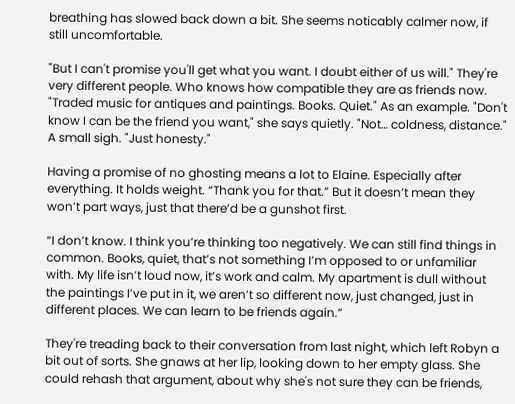breathing has slowed back down a bit. She seems noticably calmer now, if still uncomfortable.

"But I can't promise you'll get what you want. I doubt either of us will." They're very different people. Who knows how compatible they are as friends now. "Traded music for antiques and paintings. Books. Quiet." As an example. "Don't know I can be the friend you want," she says quietly. "Not… coldness, distance." A small sigh. "Just honesty."

Having a promise of no ghosting means a lot to Elaine. Especially after everything. It holds weight. “Thank you for that.” But it doesn’t mean they won’t part ways, just that there’d be a gunshot first.

“I don’t know. I think you’re thinking too negatively. We can still find things in common. Books, quiet, that’s not something I’m opposed to or unfamiliar with. My life isn’t loud now, it’s work and calm. My apartment is dull without the paintings I’ve put in it, we aren’t so different now, just changed, just in different places. We can learn to be friends again.”

They're treading back to their conversation from last night, which left Robyn a bit out of sorts. She gnaws at her lip, looking down to her empty glass. She could rehash that argument, about why she's not sure they can be friends,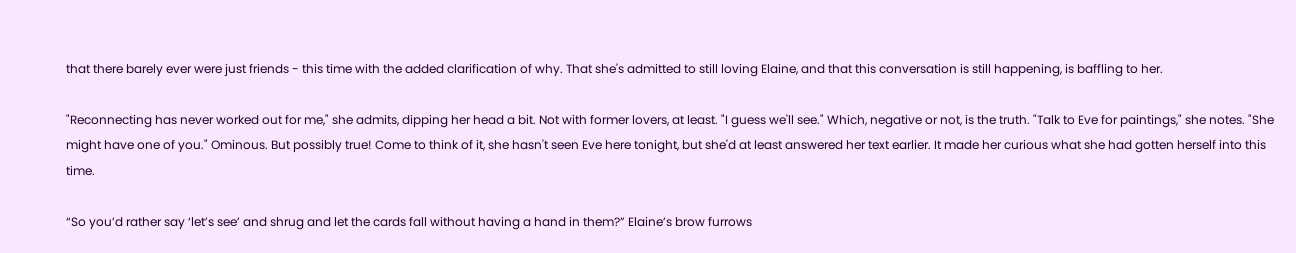that there barely ever were just friends - this time with the added clarification of why. That she's admitted to still loving Elaine, and that this conversation is still happening, is baffling to her.

"Reconnecting has never worked out for me," she admits, dipping her head a bit. Not with former lovers, at least. "I guess we'll see." Which, negative or not, is the truth. "Talk to Eve for paintings," she notes. "She might have one of you." Ominous. But possibly true! Come to think of it, she hasn't seen Eve here tonight, but she'd at least answered her text earlier. It made her curious what she had gotten herself into this time.

“So you’d rather say ‘let’s see’ and shrug and let the cards fall without having a hand in them?” Elaine’s brow furrows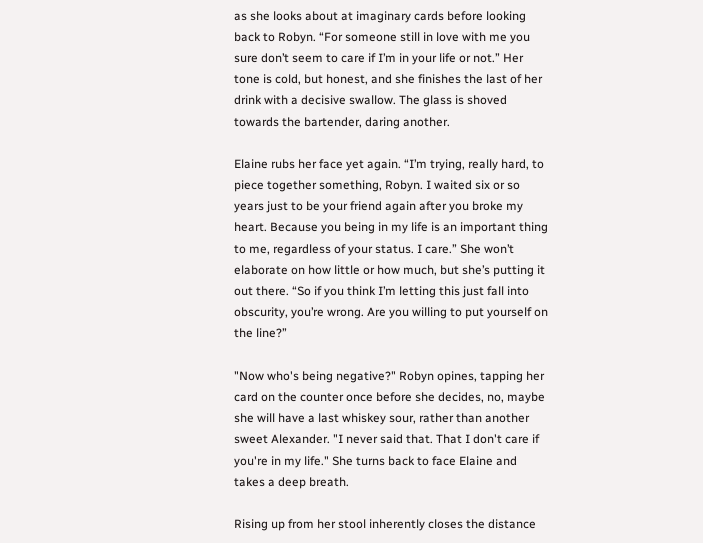as she looks about at imaginary cards before looking back to Robyn. “For someone still in love with me you sure don’t seem to care if I’m in your life or not.” Her tone is cold, but honest, and she finishes the last of her drink with a decisive swallow. The glass is shoved towards the bartender, daring another.

Elaine rubs her face yet again. “I’m trying, really hard, to piece together something, Robyn. I waited six or so years just to be your friend again after you broke my heart. Because you being in my life is an important thing to me, regardless of your status. I care.” She won’t elaborate on how little or how much, but she’s putting it out there. “So if you think I’m letting this just fall into obscurity, you’re wrong. Are you willing to put yourself on the line?”

"Now who's being negative?" Robyn opines, tapping her card on the counter once before she decides, no, maybe she will have a last whiskey sour, rather than another sweet Alexander. "I never said that. That I don't care if you're in my life." She turns back to face Elaine and takes a deep breath.

Rising up from her stool inherently closes the distance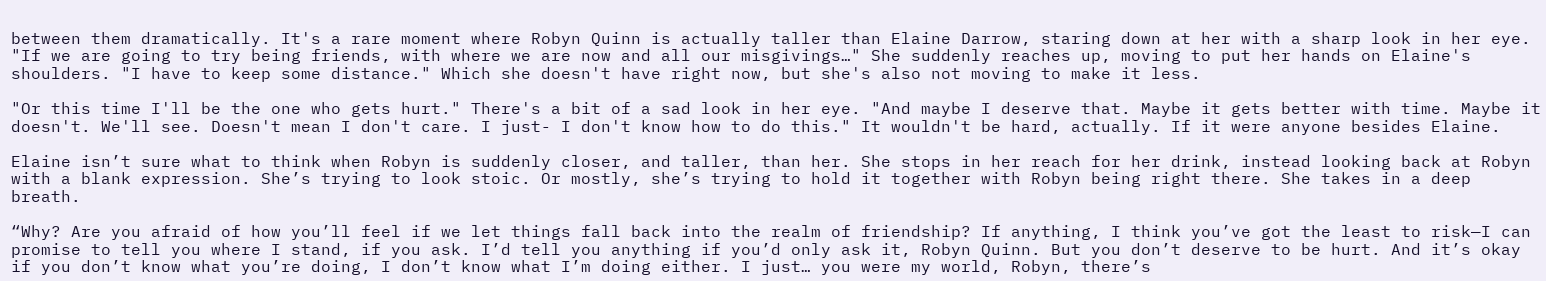between them dramatically. It's a rare moment where Robyn Quinn is actually taller than Elaine Darrow, staring down at her with a sharp look in her eye. "If we are going to try being friends, with where we are now and all our misgivings…" She suddenly reaches up, moving to put her hands on Elaine's shoulders. "I have to keep some distance." Which she doesn't have right now, but she's also not moving to make it less.

"Or this time I'll be the one who gets hurt." There's a bit of a sad look in her eye. "And maybe I deserve that. Maybe it gets better with time. Maybe it doesn't. We'll see. Doesn't mean I don't care. I just- I don't know how to do this." It wouldn't be hard, actually. If it were anyone besides Elaine.

Elaine isn’t sure what to think when Robyn is suddenly closer, and taller, than her. She stops in her reach for her drink, instead looking back at Robyn with a blank expression. She’s trying to look stoic. Or mostly, she’s trying to hold it together with Robyn being right there. She takes in a deep breath.

“Why? Are you afraid of how you’ll feel if we let things fall back into the realm of friendship? If anything, I think you’ve got the least to risk—I can promise to tell you where I stand, if you ask. I’d tell you anything if you’d only ask it, Robyn Quinn. But you don’t deserve to be hurt. And it’s okay if you don’t know what you’re doing, I don’t know what I’m doing either. I just… you were my world, Robyn, there’s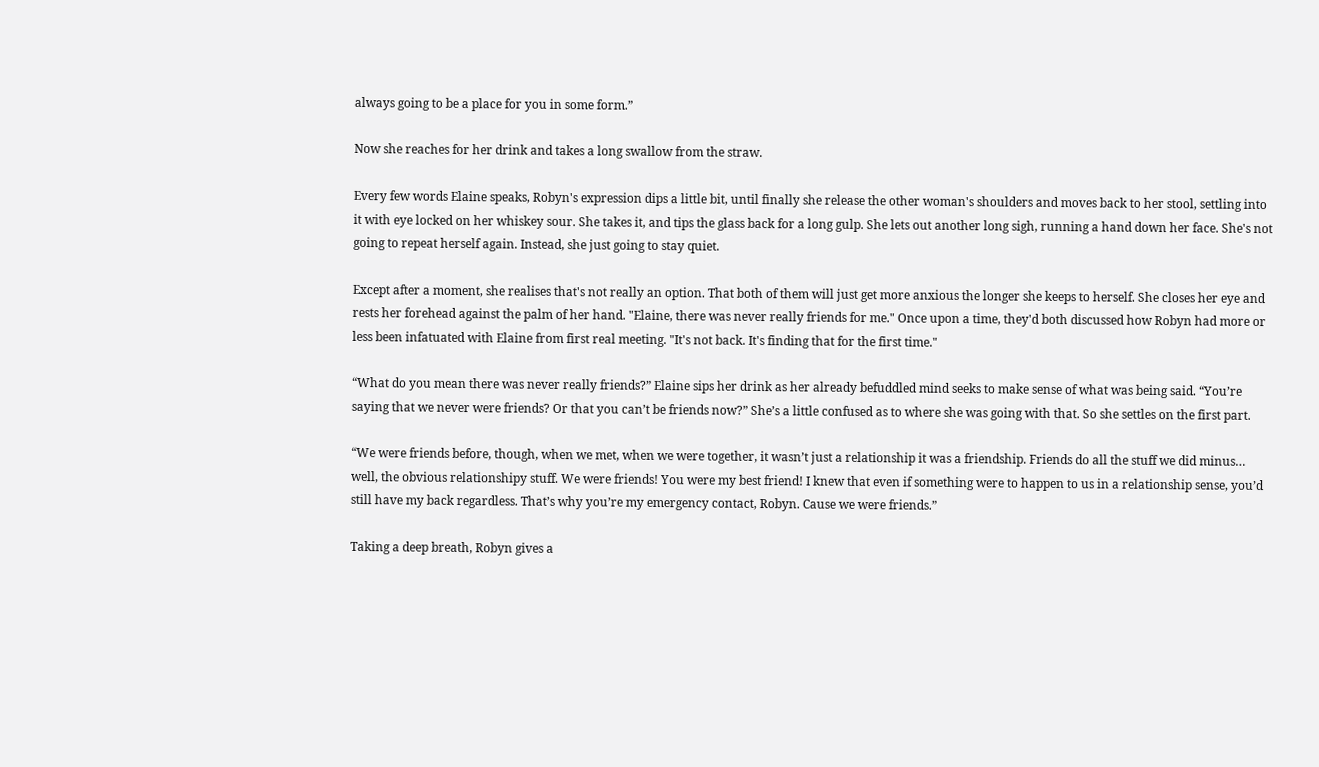always going to be a place for you in some form.”

Now she reaches for her drink and takes a long swallow from the straw.

Every few words Elaine speaks, Robyn's expression dips a little bit, until finally she release the other woman's shoulders and moves back to her stool, settling into it with eye locked on her whiskey sour. She takes it, and tips the glass back for a long gulp. She lets out another long sigh, running a hand down her face. She's not going to repeat herself again. Instead, she just going to stay quiet.

Except after a moment, she realises that's not really an option. That both of them will just get more anxious the longer she keeps to herself. She closes her eye and rests her forehead against the palm of her hand. "Elaine, there was never really friends for me." Once upon a time, they'd both discussed how Robyn had more or less been infatuated with Elaine from first real meeting. "It's not back. It's finding that for the first time."

“What do you mean there was never really friends?” Elaine sips her drink as her already befuddled mind seeks to make sense of what was being said. “You’re saying that we never were friends? Or that you can’t be friends now?” She’s a little confused as to where she was going with that. So she settles on the first part.

“We were friends before, though, when we met, when we were together, it wasn’t just a relationship it was a friendship. Friends do all the stuff we did minus… well, the obvious relationshipy stuff. We were friends! You were my best friend! I knew that even if something were to happen to us in a relationship sense, you’d still have my back regardless. That’s why you’re my emergency contact, Robyn. Cause we were friends.”

Taking a deep breath, Robyn gives a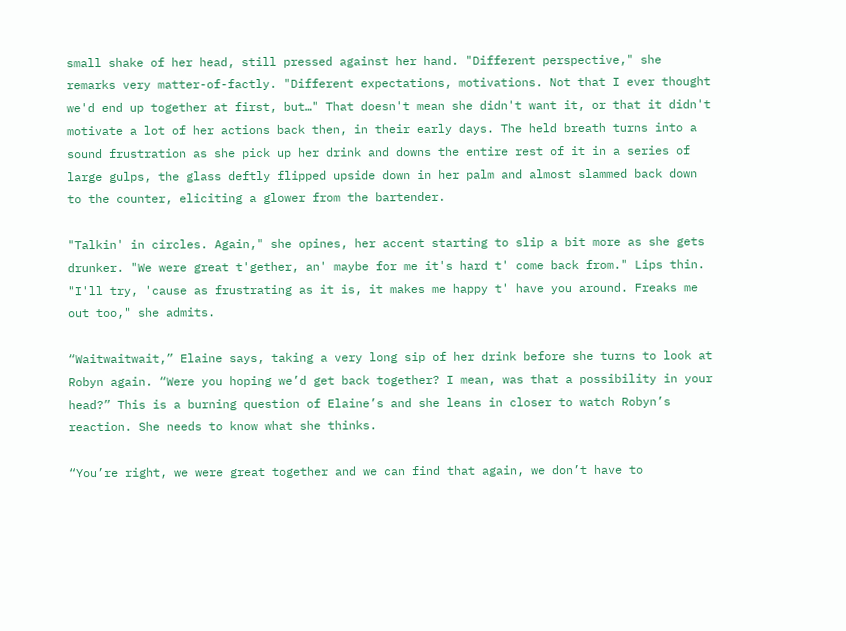small shake of her head, still pressed against her hand. "Different perspective," she remarks very matter-of-factly. "Different expectations, motivations. Not that I ever thought we'd end up together at first, but…" That doesn't mean she didn't want it, or that it didn't motivate a lot of her actions back then, in their early days. The held breath turns into a sound frustration as she pick up her drink and downs the entire rest of it in a series of large gulps, the glass deftly flipped upside down in her palm and almost slammed back down to the counter, eliciting a glower from the bartender.

"Talkin' in circles. Again," she opines, her accent starting to slip a bit more as she gets drunker. "We were great t'gether, an' maybe for me it's hard t' come back from." Lips thin. "I'll try, 'cause as frustrating as it is, it makes me happy t' have you around. Freaks me out too," she admits.

“Waitwaitwait,” Elaine says, taking a very long sip of her drink before she turns to look at Robyn again. “Were you hoping we’d get back together? I mean, was that a possibility in your head?” This is a burning question of Elaine’s and she leans in closer to watch Robyn’s reaction. She needs to know what she thinks.

“You’re right, we were great together and we can find that again, we don’t have to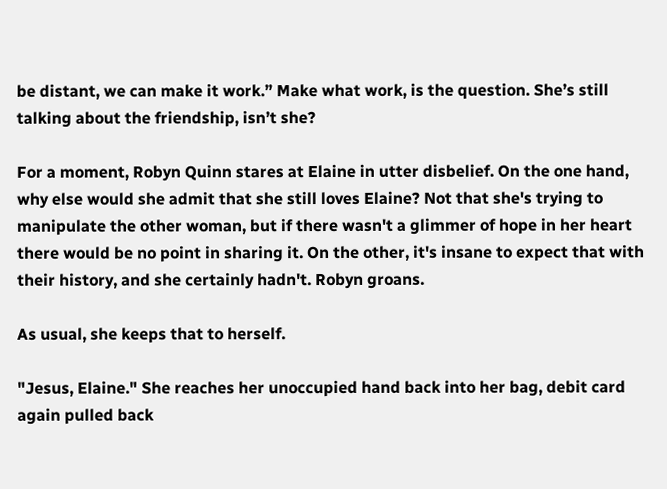be distant, we can make it work.” Make what work, is the question. She’s still talking about the friendship, isn’t she?

For a moment, Robyn Quinn stares at Elaine in utter disbelief. On the one hand, why else would she admit that she still loves Elaine? Not that she's trying to manipulate the other woman, but if there wasn't a glimmer of hope in her heart there would be no point in sharing it. On the other, it's insane to expect that with their history, and she certainly hadn't. Robyn groans.

As usual, she keeps that to herself.

"Jesus, Elaine." She reaches her unoccupied hand back into her bag, debit card again pulled back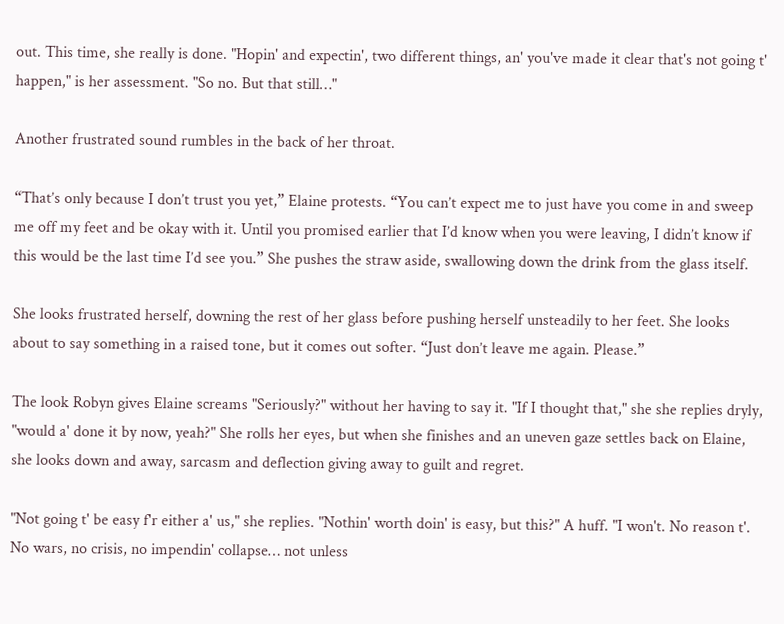out. This time, she really is done. "Hopin' and expectin', two different things, an' you've made it clear that's not going t' happen," is her assessment. "So no. But that still…"

Another frustrated sound rumbles in the back of her throat.

“That’s only because I don’t trust you yet,” Elaine protests. “You can’t expect me to just have you come in and sweep me off my feet and be okay with it. Until you promised earlier that I’d know when you were leaving, I didn’t know if this would be the last time I’d see you.” She pushes the straw aside, swallowing down the drink from the glass itself.

She looks frustrated herself, downing the rest of her glass before pushing herself unsteadily to her feet. She looks about to say something in a raised tone, but it comes out softer. “Just don’t leave me again. Please.”

The look Robyn gives Elaine screams "Seriously?" without her having to say it. "If I thought that," she she replies dryly, "would a' done it by now, yeah?" She rolls her eyes, but when she finishes and an uneven gaze settles back on Elaine, she looks down and away, sarcasm and deflection giving away to guilt and regret.

"Not going t' be easy f'r either a' us," she replies. "Nothin' worth doin' is easy, but this?" A huff. "I won't. No reason t'. No wars, no crisis, no impendin' collapse… not unless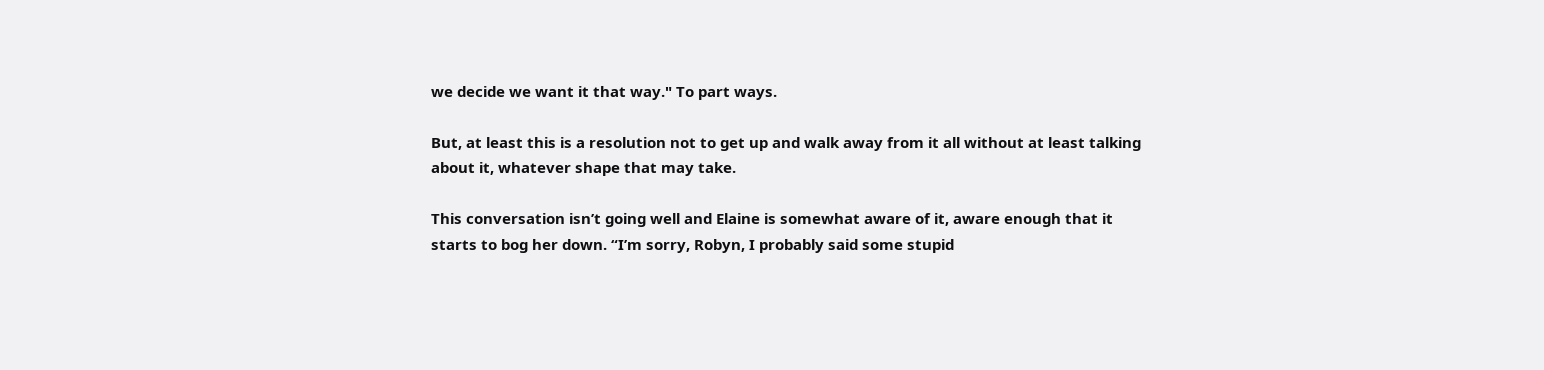we decide we want it that way." To part ways.

But, at least this is a resolution not to get up and walk away from it all without at least talking about it, whatever shape that may take.

This conversation isn’t going well and Elaine is somewhat aware of it, aware enough that it starts to bog her down. “I’m sorry, Robyn, I probably said some stupid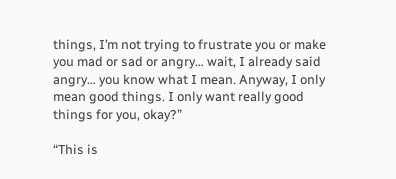things, I’m not trying to frustrate you or make you mad or sad or angry… wait, I already said angry… you know what I mean. Anyway, I only mean good things. I only want really good things for you, okay?”

“This is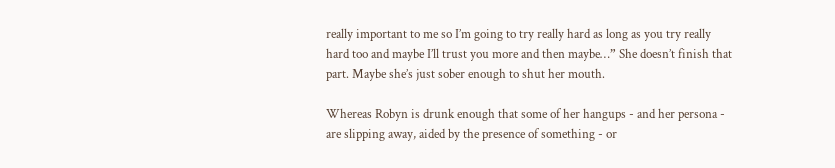really important to me so I’m going to try really hard as long as you try really hard too and maybe I’ll trust you more and then maybe…” She doesn’t finish that part. Maybe she’s just sober enough to shut her mouth.

Whereas Robyn is drunk enough that some of her hangups - and her persona - are slipping away, aided by the presence of something - or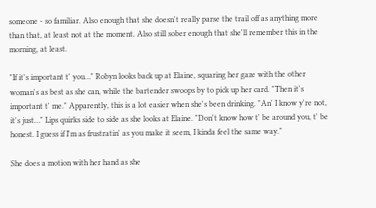someone - so familiar. Also enough that she doesn't really parse the trail off as anything more than that, at least not at the moment. Also still sober enough that she'll remember this in the morning, at least.

"If it's important t' you…" Robyn looks back up at Elaine, squaring her gaze with the other woman's as best as she can, while the bartender swoops by to pick up her card. "Then it's important t' me." Apparently, this is a lot easier when she's been drinking. "An' I know y're not, it's just…" Lips quirks side to side as she looks at Elaine. "Don't know how t' be around you, t' be honest. I guess if I'm as frustratin' as you make it seem, I kinda feel the same way."

She does a motion with her hand as she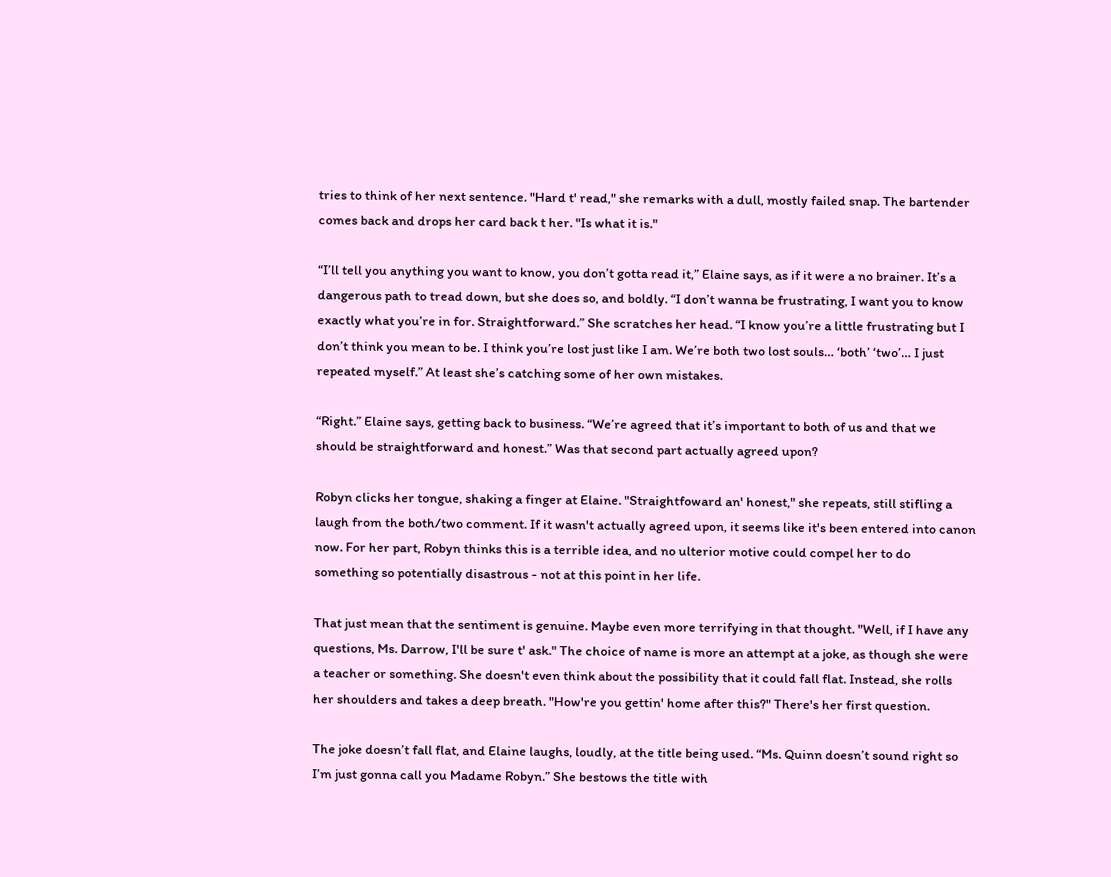tries to think of her next sentence. "Hard t' read," she remarks with a dull, mostly failed snap. The bartender comes back and drops her card back t her. "Is what it is."

“I’ll tell you anything you want to know, you don’t gotta read it,” Elaine says, as if it were a no brainer. It’s a dangerous path to tread down, but she does so, and boldly. “I don’t wanna be frustrating, I want you to know exactly what you’re in for. Straightforward.” She scratches her head. “I know you’re a little frustrating but I don’t think you mean to be. I think you’re lost just like I am. We’re both two lost souls… ‘both’ ‘two’… I just repeated myself.” At least she’s catching some of her own mistakes.

“Right.” Elaine says, getting back to business. “We’re agreed that it’s important to both of us and that we should be straightforward and honest.” Was that second part actually agreed upon?

Robyn clicks her tongue, shaking a finger at Elaine. "Straightfoward an' honest," she repeats, still stifling a laugh from the both/two comment. If it wasn't actually agreed upon, it seems like it's been entered into canon now. For her part, Robyn thinks this is a terrible idea, and no ulterior motive could compel her to do something so potentially disastrous - not at this point in her life.

That just mean that the sentiment is genuine. Maybe even more terrifying in that thought. "Well, if I have any questions, Ms. Darrow, I'll be sure t' ask." The choice of name is more an attempt at a joke, as though she were a teacher or something. She doesn't even think about the possibility that it could fall flat. Instead, she rolls her shoulders and takes a deep breath. "How're you gettin' home after this?" There's her first question.

The joke doesn’t fall flat, and Elaine laughs, loudly, at the title being used. “Ms. Quinn doesn’t sound right so I’m just gonna call you Madame Robyn.” She bestows the title with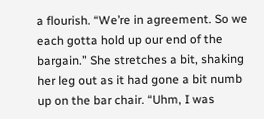a flourish. “We’re in agreement. So we each gotta hold up our end of the bargain.” She stretches a bit, shaking her leg out as it had gone a bit numb up on the bar chair. “Uhm, I was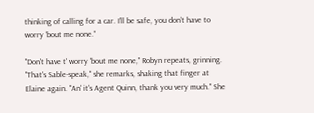thinking of calling for a car. I’ll be safe, you don’t have to worry ‘bout me none.”

"Don't have t' worry 'bout me none," Robyn repeats, grinning. "That's Sable-speak," she remarks, shaking that finger at Elaine again. "An' it's Agent Quinn, thank you very much." She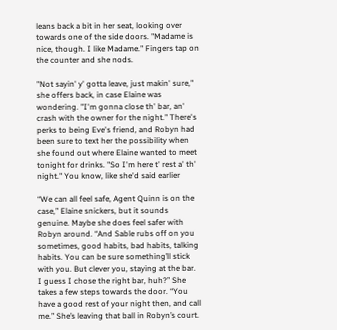leans back a bit in her seat, looking over towards one of the side doors. "Madame is nice, though. I like Madame." Fingers tap on the counter and she nods.

"Not sayin' y' gotta leave, just makin' sure," she offers back, in case Elaine was wondering. "I'm gonna close th' bar, an' crash with the owner for the night." There's perks to being Eve's friend, and Robyn had been sure to text her the possibility when she found out where Elaine wanted to meet tonight for drinks. "So I'm here t' rest a' th' night." You know, like she'd said earlier

“We can all feel safe, Agent Quinn is on the case,” Elaine snickers, but it sounds genuine. Maybe she does feel safer with Robyn around. “And Sable rubs off on you sometimes, good habits, bad habits, talking habits. You can be sure something’ll stick with you. But clever you, staying at the bar. I guess I chose the right bar, huh?” She takes a few steps towards the door. “You have a good rest of your night then, and call me.” She’s leaving that ball in Robyn’s court.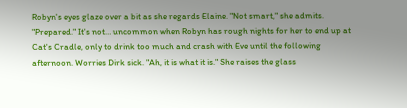Robyn's eyes glaze over a bit as she regards Elaine. "Not smart," she admits. "Prepared." It's not… uncommon when Robyn has rough nights for her to end up at Cat's Cradle, only to drink too much and crash with Eve until the following afternoon. Worries Dirk sick. "Ah, it is what it is." She raises the glass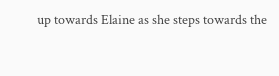up towards Elaine as she steps towards the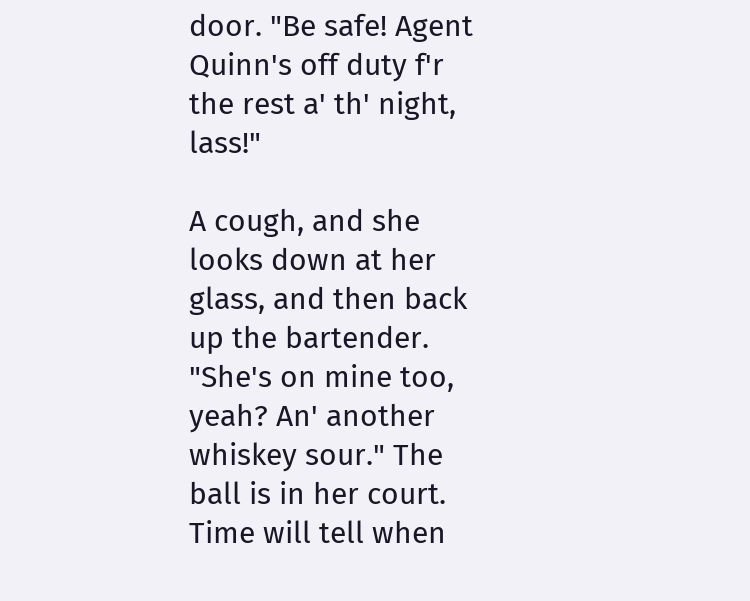door. "Be safe! Agent Quinn's off duty f'r the rest a' th' night, lass!"

A cough, and she looks down at her glass, and then back up the bartender. "She's on mine too, yeah? An' another whiskey sour." The ball is in her court. Time will tell when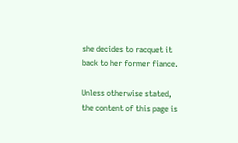she decides to racquet it back to her former fiance.

Unless otherwise stated, the content of this page is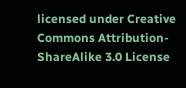licensed under Creative Commons Attribution-ShareAlike 3.0 License